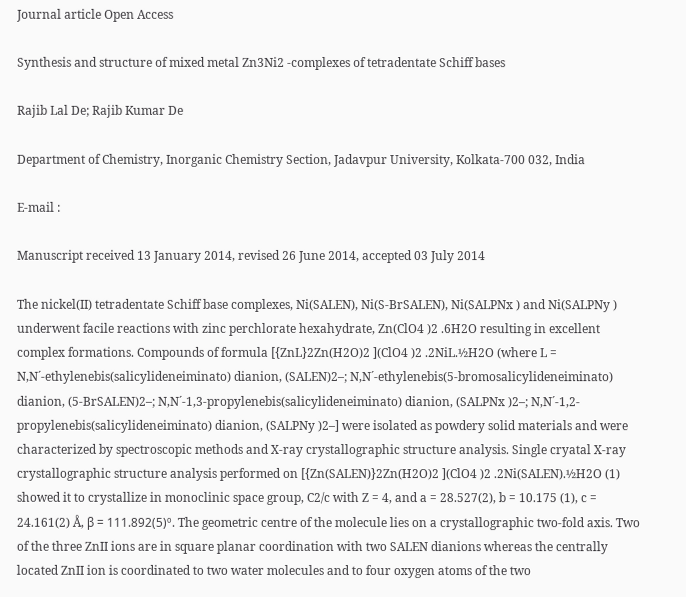Journal article Open Access

Synthesis and structure of mixed metal Zn3Ni2 -complexes of tetradentate Schiff bases

Rajib Lal De; Rajib Kumar De

Department of Chemistry, Inorganic Chemistry Section, Jadavpur University, Kolkata-700 032, India

E-mail :

Manuscript received 13 January 2014, revised 26 June 2014, accepted 03 July 2014

The nickel(II) tetradentate Schiff base complexes, Ni(SALEN), Ni(S-BrSALEN), Ni(SALPNx ) and Ni(SALPNy ) underwent facile reactions with zinc perchlorate hexahydrate, Zn(ClO4 )2 .6H2O resulting in excellent complex formations. Compounds of formula [{ZnL}2Zn(H2O)2 ](ClO4 )2 .2NiL.½H2O (where L = N,N´-ethylenebis(salicylideneiminato) dianion, (SALEN)2–; N,N´-ethylenebis(5-bromosalicylideneiminato) dianion, (5-BrSALEN)2–; N,N´-1,3-propylenebis(salicylideneiminato) dianion, (SALPNx )2–; N,N´-1,2-propylenebis(salicylideneiminato) dianion, (SALPNy )2–] were isolated as powdery solid materials and were characterized by spectroscopic methods and X-ray crystallographic structure analysis. Single cryatal X-ray crystallographic structure analysis performed on [{Zn(SALEN)}2Zn(H2O)2 ](ClO4 )2 .2Ni(SALEN).½H2O (1) showed it to crystallize in monoclinic space group, C2/c with Z = 4, and a = 28.527(2), b = 10.175 (1), c = 24.161(2) Å, β = 111.892(5)º. The geometric centre of the molecule lies on a crystallographic two-fold axis. Two of the three ZnII ions are in square planar coordination with two SALEN dianions whereas the centrally located ZnII ion is coordinated to two water molecules and to four oxygen atoms of the two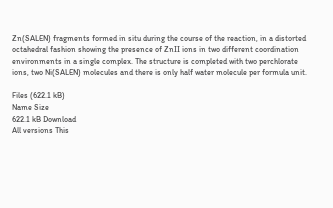Zn(SALEN) fragments formed in situ during the course of the reaction, in a distorted octahedral fashion showing the presence of ZnII ions in two different coordination environments in a single complex. The structure is completed with two perchlorate ions, two Ni(SALEN) molecules and there is only half water molecule per formula unit.

Files (622.1 kB)
Name Size
622.1 kB Download
All versions This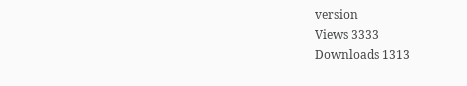version
Views 3333
Downloads 1313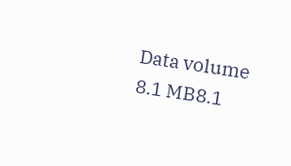Data volume 8.1 MB8.1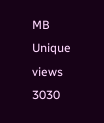MB
Unique views 3030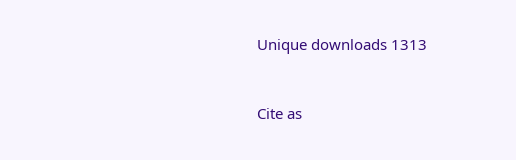Unique downloads 1313


Cite as